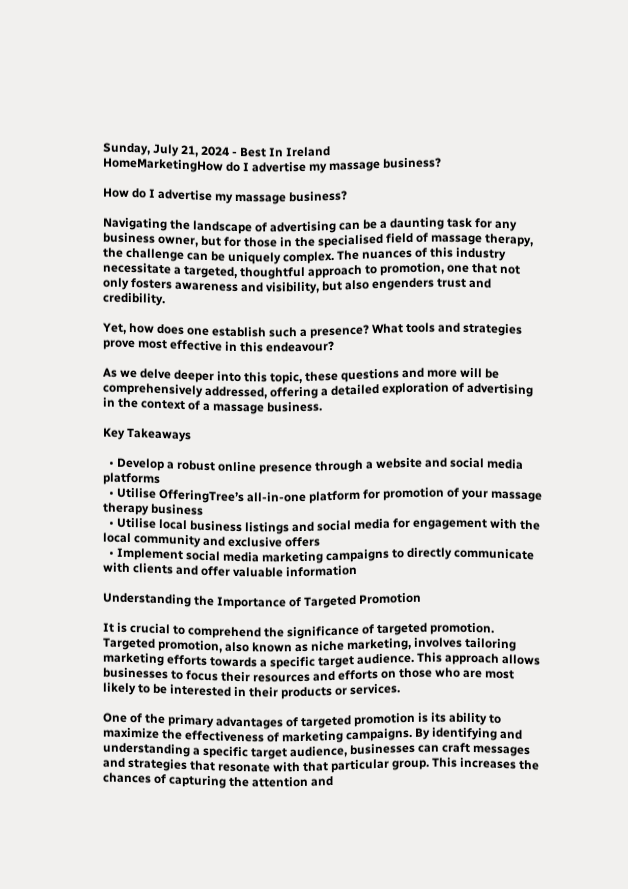Sunday, July 21, 2024 - Best In Ireland
HomeMarketingHow do I advertise my massage business?

How do I advertise my massage business?

Navigating the landscape of advertising can be a daunting task for any business owner, but for those in the specialised field of massage therapy, the challenge can be uniquely complex. The nuances of this industry necessitate a targeted, thoughtful approach to promotion, one that not only fosters awareness and visibility, but also engenders trust and credibility.

Yet, how does one establish such a presence? What tools and strategies prove most effective in this endeavour?

As we delve deeper into this topic, these questions and more will be comprehensively addressed, offering a detailed exploration of advertising in the context of a massage business.

Key Takeaways

  • Develop a robust online presence through a website and social media platforms
  • Utilise OfferingTree’s all-in-one platform for promotion of your massage therapy business
  • Utilise local business listings and social media for engagement with the local community and exclusive offers
  • Implement social media marketing campaigns to directly communicate with clients and offer valuable information

Understanding the Importance of Targeted Promotion

It is crucial to comprehend the significance of targeted promotion. Targeted promotion, also known as niche marketing, involves tailoring marketing efforts towards a specific target audience. This approach allows businesses to focus their resources and efforts on those who are most likely to be interested in their products or services.

One of the primary advantages of targeted promotion is its ability to maximize the effectiveness of marketing campaigns. By identifying and understanding a specific target audience, businesses can craft messages and strategies that resonate with that particular group. This increases the chances of capturing the attention and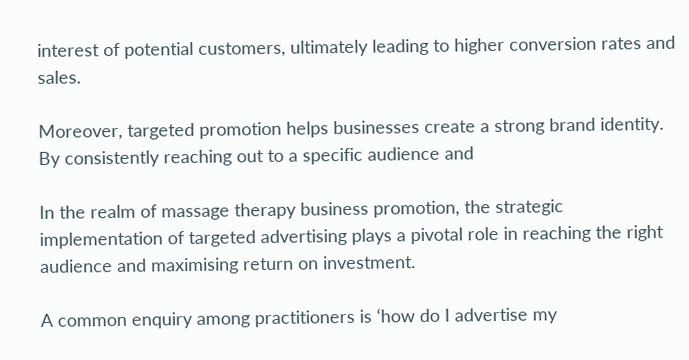interest of potential customers, ultimately leading to higher conversion rates and sales.

Moreover, targeted promotion helps businesses create a strong brand identity. By consistently reaching out to a specific audience and

In the realm of massage therapy business promotion, the strategic implementation of targeted advertising plays a pivotal role in reaching the right audience and maximising return on investment.

A common enquiry among practitioners is ‘how do I advertise my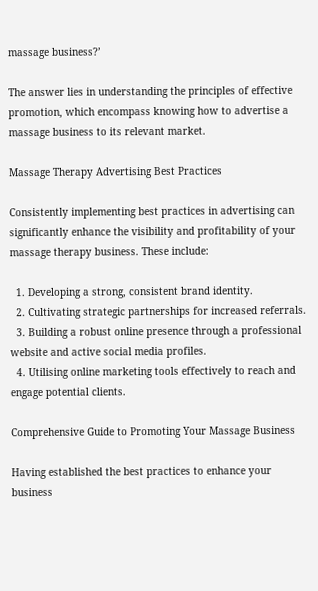massage business?’

The answer lies in understanding the principles of effective promotion, which encompass knowing how to advertise a massage business to its relevant market.

Massage Therapy Advertising Best Practices

Consistently implementing best practices in advertising can significantly enhance the visibility and profitability of your massage therapy business. These include:

  1. Developing a strong, consistent brand identity.
  2. Cultivating strategic partnerships for increased referrals.
  3. Building a robust online presence through a professional website and active social media profiles.
  4. Utilising online marketing tools effectively to reach and engage potential clients.

Comprehensive Guide to Promoting Your Massage Business

Having established the best practices to enhance your business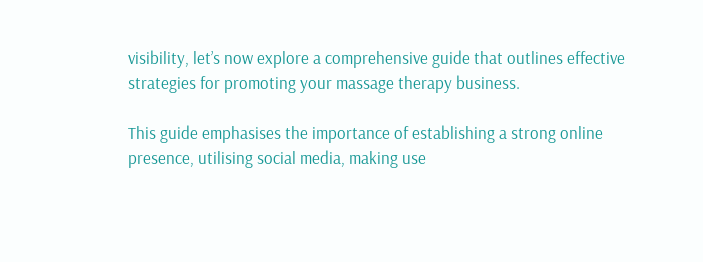visibility, let’s now explore a comprehensive guide that outlines effective strategies for promoting your massage therapy business.

This guide emphasises the importance of establishing a strong online presence, utilising social media, making use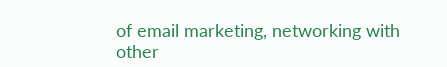of email marketing, networking with other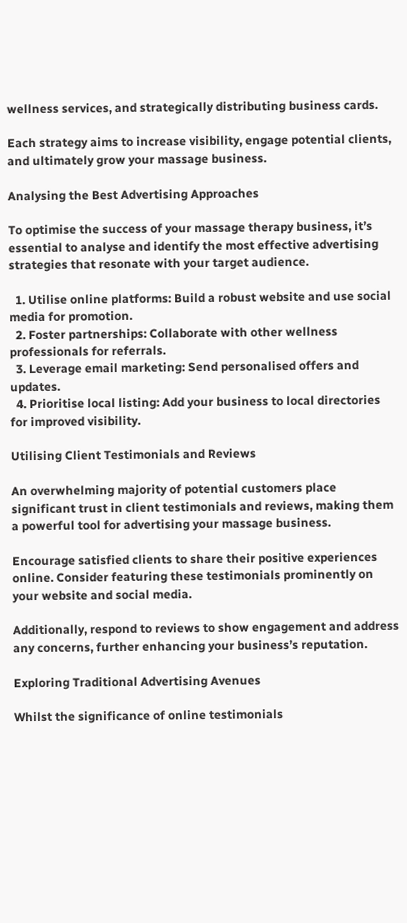wellness services, and strategically distributing business cards.

Each strategy aims to increase visibility, engage potential clients, and ultimately grow your massage business.

Analysing the Best Advertising Approaches

To optimise the success of your massage therapy business, it’s essential to analyse and identify the most effective advertising strategies that resonate with your target audience.

  1. Utilise online platforms: Build a robust website and use social media for promotion.
  2. Foster partnerships: Collaborate with other wellness professionals for referrals.
  3. Leverage email marketing: Send personalised offers and updates.
  4. Prioritise local listing: Add your business to local directories for improved visibility.

Utilising Client Testimonials and Reviews

An overwhelming majority of potential customers place significant trust in client testimonials and reviews, making them a powerful tool for advertising your massage business.

Encourage satisfied clients to share their positive experiences online. Consider featuring these testimonials prominently on your website and social media.

Additionally, respond to reviews to show engagement and address any concerns, further enhancing your business’s reputation.

Exploring Traditional Advertising Avenues

Whilst the significance of online testimonials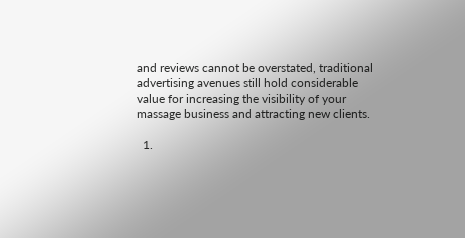and reviews cannot be overstated, traditional advertising avenues still hold considerable value for increasing the visibility of your massage business and attracting new clients.

  1.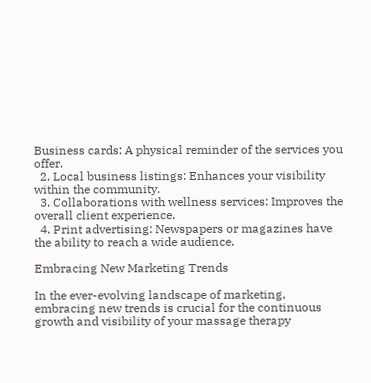Business cards: A physical reminder of the services you offer.
  2. Local business listings: Enhances your visibility within the community.
  3. Collaborations with wellness services: Improves the overall client experience.
  4. Print advertising: Newspapers or magazines have the ability to reach a wide audience.

Embracing New Marketing Trends

In the ever-evolving landscape of marketing, embracing new trends is crucial for the continuous growth and visibility of your massage therapy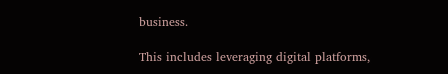business.

This includes leveraging digital platforms,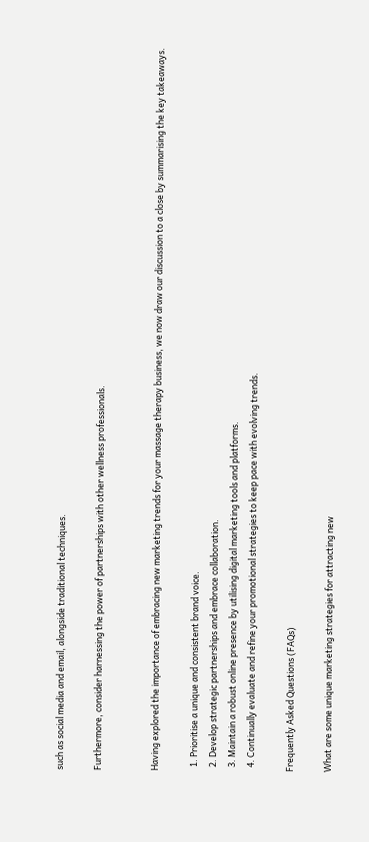such as social media and email, alongside traditional techniques.

Furthermore, consider harnessing the power of partnerships with other wellness professionals.


Having explored the importance of embracing new marketing trends for your massage therapy business, we now draw our discussion to a close by summarising the key takeaways.

  1. Prioritise a unique and consistent brand voice.
  2. Develop strategic partnerships and embrace collaboration.
  3. Maintain a robust online presence by utilising digital marketing tools and platforms.
  4. Continually evaluate and refine your promotional strategies to keep pace with evolving trends.

Frequently Asked Questions (FAQs)

What are some unique marketing strategies for attracting new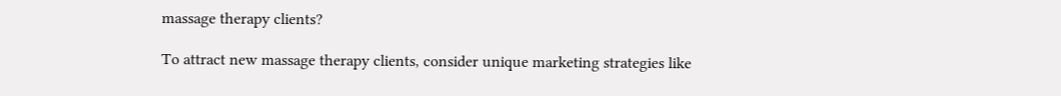massage therapy clients?

To attract new massage therapy clients, consider unique marketing strategies like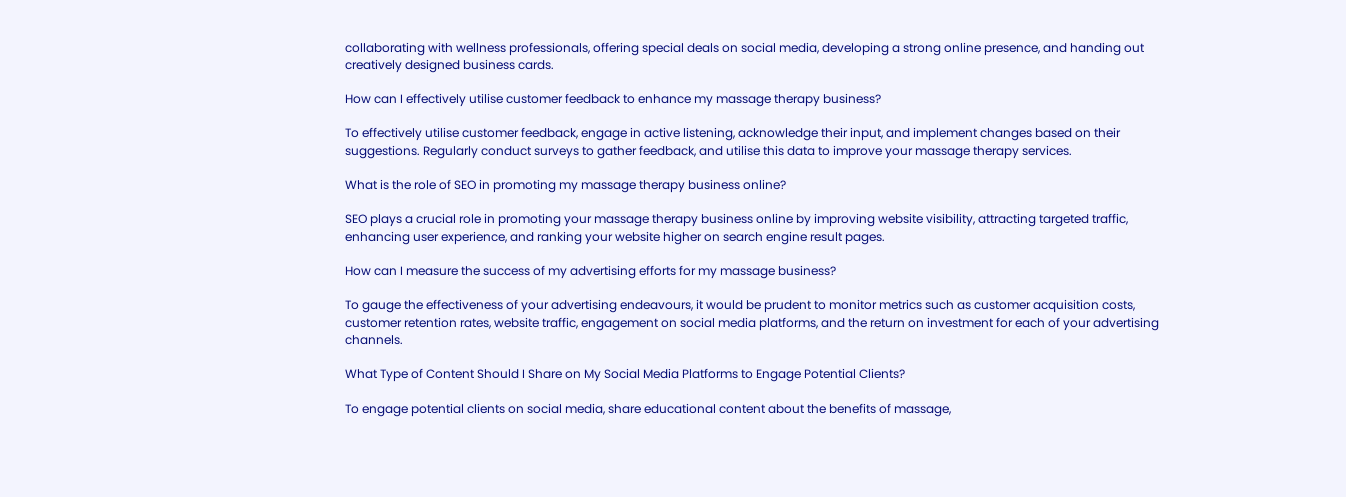collaborating with wellness professionals, offering special deals on social media, developing a strong online presence, and handing out creatively designed business cards.

How can I effectively utilise customer feedback to enhance my massage therapy business?

To effectively utilise customer feedback, engage in active listening, acknowledge their input, and implement changes based on their suggestions. Regularly conduct surveys to gather feedback, and utilise this data to improve your massage therapy services.

What is the role of SEO in promoting my massage therapy business online?

SEO plays a crucial role in promoting your massage therapy business online by improving website visibility, attracting targeted traffic, enhancing user experience, and ranking your website higher on search engine result pages.

How can I measure the success of my advertising efforts for my massage business?

To gauge the effectiveness of your advertising endeavours, it would be prudent to monitor metrics such as customer acquisition costs, customer retention rates, website traffic, engagement on social media platforms, and the return on investment for each of your advertising channels.

What Type of Content Should I Share on My Social Media Platforms to Engage Potential Clients?

To engage potential clients on social media, share educational content about the benefits of massage,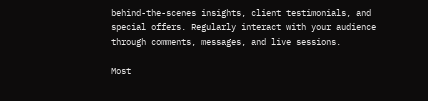behind-the-scenes insights, client testimonials, and special offers. Regularly interact with your audience through comments, messages, and live sessions.

Most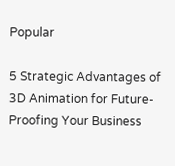Popular

5 Strategic Advantages of 3D Animation for Future-Proofing Your Business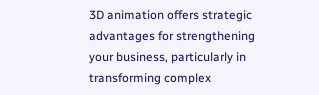3D animation offers strategic advantages for strengthening your business, particularly in transforming complex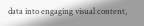data into engaging visual content,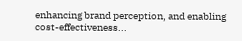enhancing brand perception, and enabling cost-effectiveness...